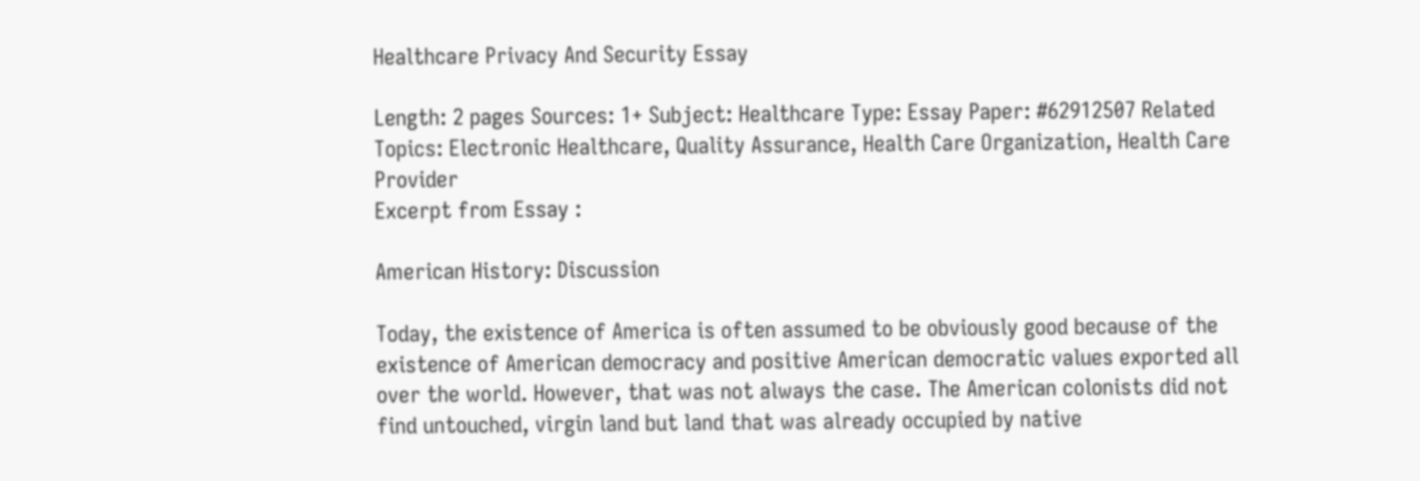Healthcare Privacy And Security Essay

Length: 2 pages Sources: 1+ Subject: Healthcare Type: Essay Paper: #62912507 Related Topics: Electronic Healthcare, Quality Assurance, Health Care Organization, Health Care Provider
Excerpt from Essay :

American History: Discussion

Today, the existence of America is often assumed to be obviously good because of the existence of American democracy and positive American democratic values exported all over the world. However, that was not always the case. The American colonists did not find untouched, virgin land but land that was already occupied by native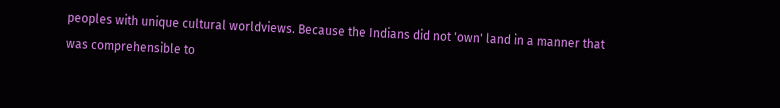peoples with unique cultural worldviews. Because the Indians did not 'own' land in a manner that was comprehensible to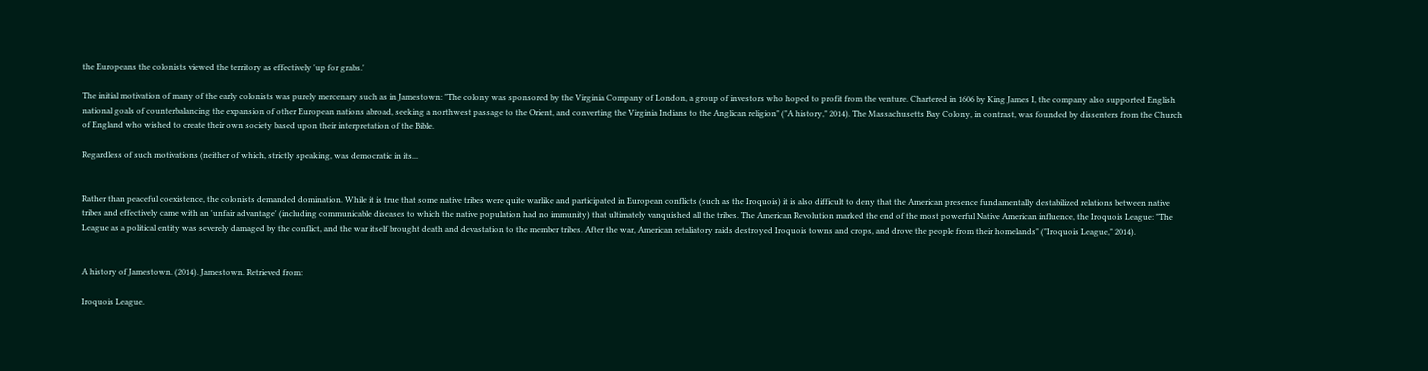the Europeans the colonists viewed the territory as effectively 'up for grabs.'

The initial motivation of many of the early colonists was purely mercenary such as in Jamestown: "The colony was sponsored by the Virginia Company of London, a group of investors who hoped to profit from the venture. Chartered in 1606 by King James I, the company also supported English national goals of counterbalancing the expansion of other European nations abroad, seeking a northwest passage to the Orient, and converting the Virginia Indians to the Anglican religion" ("A history," 2014). The Massachusetts Bay Colony, in contrast, was founded by dissenters from the Church of England who wished to create their own society based upon their interpretation of the Bible.

Regardless of such motivations (neither of which, strictly speaking, was democratic in its...


Rather than peaceful coexistence, the colonists demanded domination. While it is true that some native tribes were quite warlike and participated in European conflicts (such as the Iroquois) it is also difficult to deny that the American presence fundamentally destabilized relations between native tribes and effectively came with an 'unfair advantage' (including communicable diseases to which the native population had no immunity) that ultimately vanquished all the tribes. The American Revolution marked the end of the most powerful Native American influence, the Iroquois League: "The League as a political entity was severely damaged by the conflict, and the war itself brought death and devastation to the member tribes. After the war, American retaliatory raids destroyed Iroquois towns and crops, and drove the people from their homelands" ("Iroquois League," 2014).


A history of Jamestown. (2014). Jamestown. Retrieved from:

Iroquois League.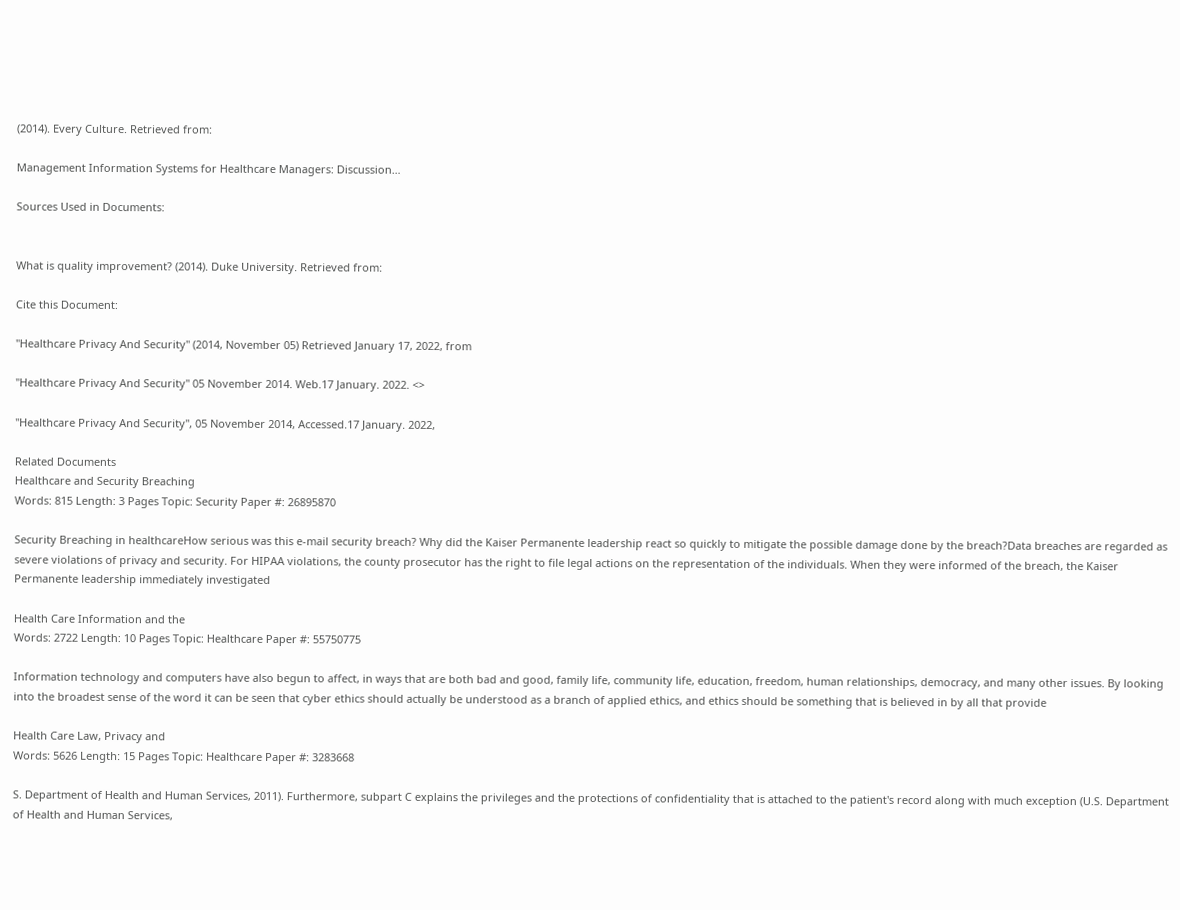(2014). Every Culture. Retrieved from:

Management Information Systems for Healthcare Managers: Discussion…

Sources Used in Documents:


What is quality improvement? (2014). Duke University. Retrieved from:

Cite this Document:

"Healthcare Privacy And Security" (2014, November 05) Retrieved January 17, 2022, from

"Healthcare Privacy And Security" 05 November 2014. Web.17 January. 2022. <>

"Healthcare Privacy And Security", 05 November 2014, Accessed.17 January. 2022,

Related Documents
Healthcare and Security Breaching
Words: 815 Length: 3 Pages Topic: Security Paper #: 26895870

Security Breaching in healthcareHow serious was this e-mail security breach? Why did the Kaiser Permanente leadership react so quickly to mitigate the possible damage done by the breach?Data breaches are regarded as severe violations of privacy and security. For HIPAA violations, the county prosecutor has the right to file legal actions on the representation of the individuals. When they were informed of the breach, the Kaiser Permanente leadership immediately investigated

Health Care Information and the
Words: 2722 Length: 10 Pages Topic: Healthcare Paper #: 55750775

Information technology and computers have also begun to affect, in ways that are both bad and good, family life, community life, education, freedom, human relationships, democracy, and many other issues. By looking into the broadest sense of the word it can be seen that cyber ethics should actually be understood as a branch of applied ethics, and ethics should be something that is believed in by all that provide

Health Care Law, Privacy and
Words: 5626 Length: 15 Pages Topic: Healthcare Paper #: 3283668

S. Department of Health and Human Services, 2011). Furthermore, subpart C explains the privileges and the protections of confidentiality that is attached to the patient's record along with much exception (U.S. Department of Health and Human Services,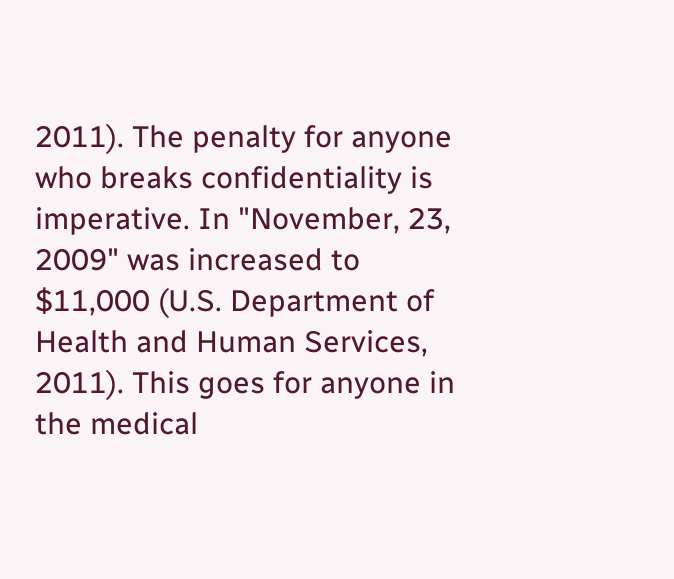2011). The penalty for anyone who breaks confidentiality is imperative. In "November, 23, 2009" was increased to $11,000 (U.S. Department of Health and Human Services, 2011). This goes for anyone in the medical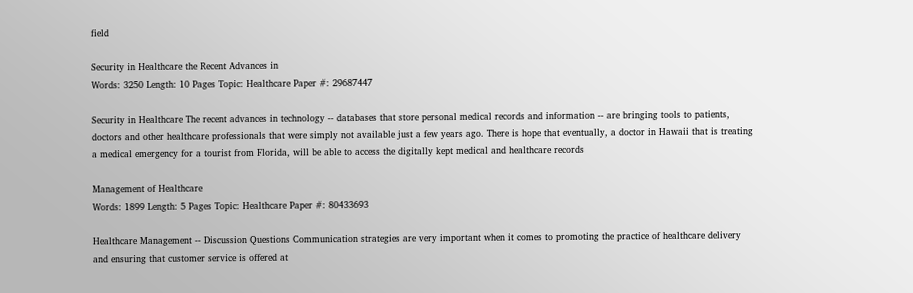field

Security in Healthcare the Recent Advances in
Words: 3250 Length: 10 Pages Topic: Healthcare Paper #: 29687447

Security in Healthcare The recent advances in technology -- databases that store personal medical records and information -- are bringing tools to patients, doctors and other healthcare professionals that were simply not available just a few years ago. There is hope that eventually, a doctor in Hawaii that is treating a medical emergency for a tourist from Florida, will be able to access the digitally kept medical and healthcare records

Management of Healthcare
Words: 1899 Length: 5 Pages Topic: Healthcare Paper #: 80433693

Healthcare Management -- Discussion Questions Communication strategies are very important when it comes to promoting the practice of healthcare delivery and ensuring that customer service is offered at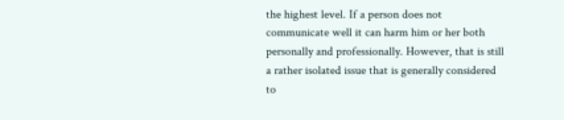the highest level. If a person does not communicate well it can harm him or her both personally and professionally. However, that is still a rather isolated issue that is generally considered to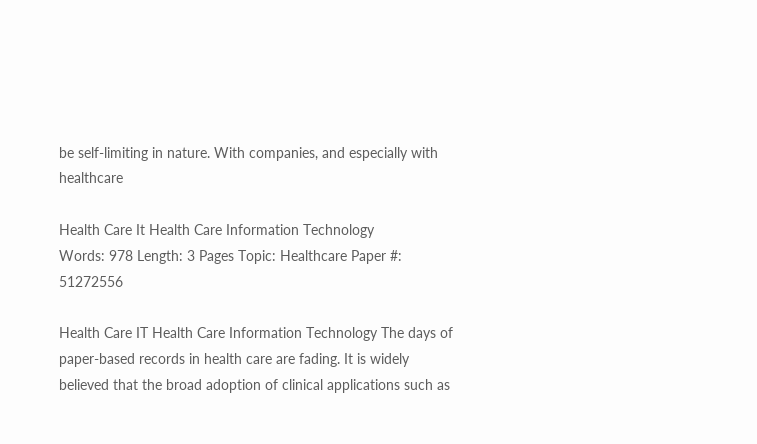be self-limiting in nature. With companies, and especially with healthcare

Health Care It Health Care Information Technology
Words: 978 Length: 3 Pages Topic: Healthcare Paper #: 51272556

Health Care IT Health Care Information Technology The days of paper-based records in health care are fading. It is widely believed that the broad adoption of clinical applications such as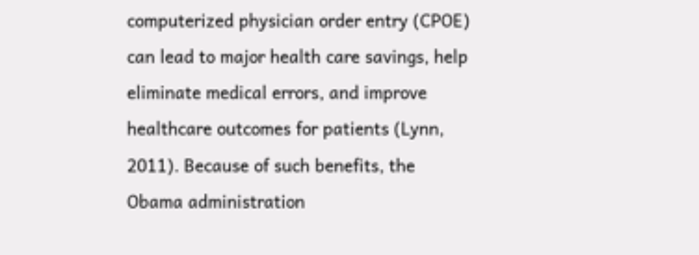computerized physician order entry (CPOE) can lead to major health care savings, help eliminate medical errors, and improve healthcare outcomes for patients (Lynn, 2011). Because of such benefits, the Obama administration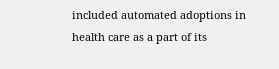included automated adoptions in health care as a part of its